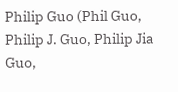Philip Guo (Phil Guo, Philip J. Guo, Philip Jia Guo,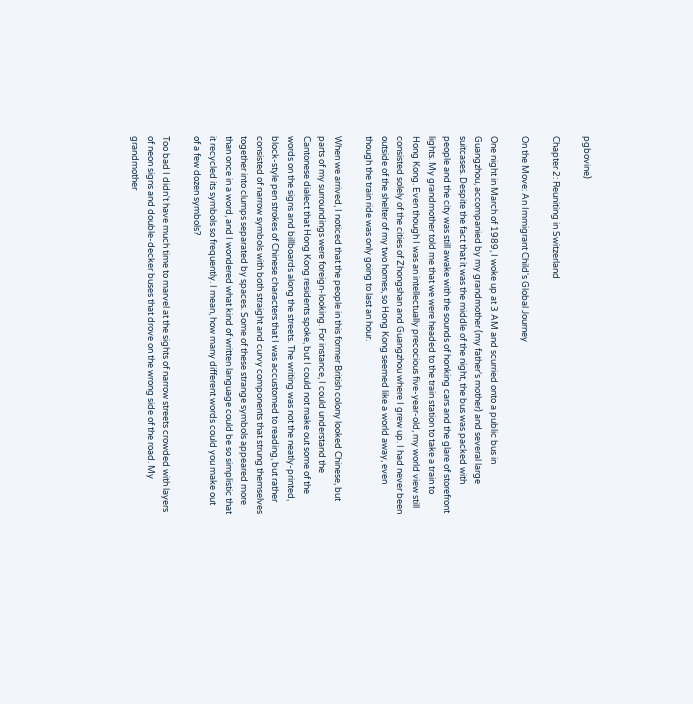pgbovine)

Chapter 2: Reuniting in Switzerland

On the Move: An Immigrant Child's Global Journey

One night in March of 1989, I woke up at 3 AM and scurried onto a public bus in Guangzhou, accompanied by my grandmother (my father's mother) and several large suitcases. Despite the fact that it was the middle of the night, the bus was packed with people and the city was still awake with the sounds of honking cars and the glare of storefront lights. My grandmother told me that we were headed to the train station to take a train to Hong Kong. Even though I was an intellectually precocious five-year-old, my world view still consisted solely of the cities of Zhongshan and Guangzhou where I grew up. I had never been outside of the shelter of my two homes, so Hong Kong seemed like a world away, even though the train ride was only going to last an hour.

When we arrived, I noticed that the people in this former British colony looked Chinese, but parts of my surroundings were foreign-looking. For instance, I could understand the Cantonese dialect that Hong Kong residents spoke, but I could not make out some of the words on the signs and billboards along the streets. The writing was not the neatly-printed, block-style pen strokes of Chinese characters that I was accustomed to reading, but rather consisted of narrow symbols with both straight and curvy components that strung themselves together into clumps separated by spaces. Some of these strange symbols appeared more than once in a word, and I wondered what kind of written language could be so simplistic that it recycled its symbols so frequently. I mean, how many different words could you make out of a few dozen symbols?

Too bad I didn't have much time to marvel at the sights of narrow streets crowded with layers of neon signs and double-decker buses that drove on the wrong side of the road. My grandmother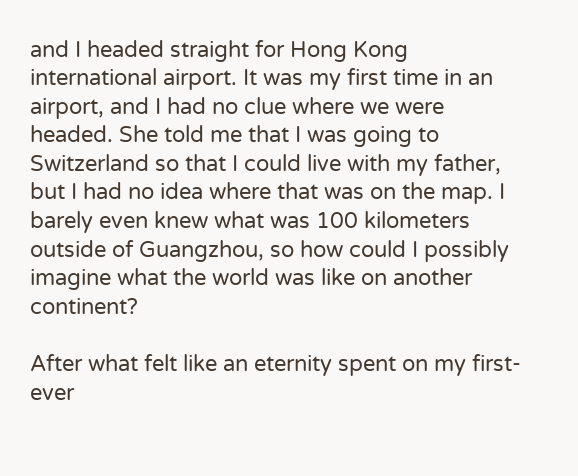and I headed straight for Hong Kong international airport. It was my first time in an airport, and I had no clue where we were headed. She told me that I was going to Switzerland so that I could live with my father, but I had no idea where that was on the map. I barely even knew what was 100 kilometers outside of Guangzhou, so how could I possibly imagine what the world was like on another continent?

After what felt like an eternity spent on my first-ever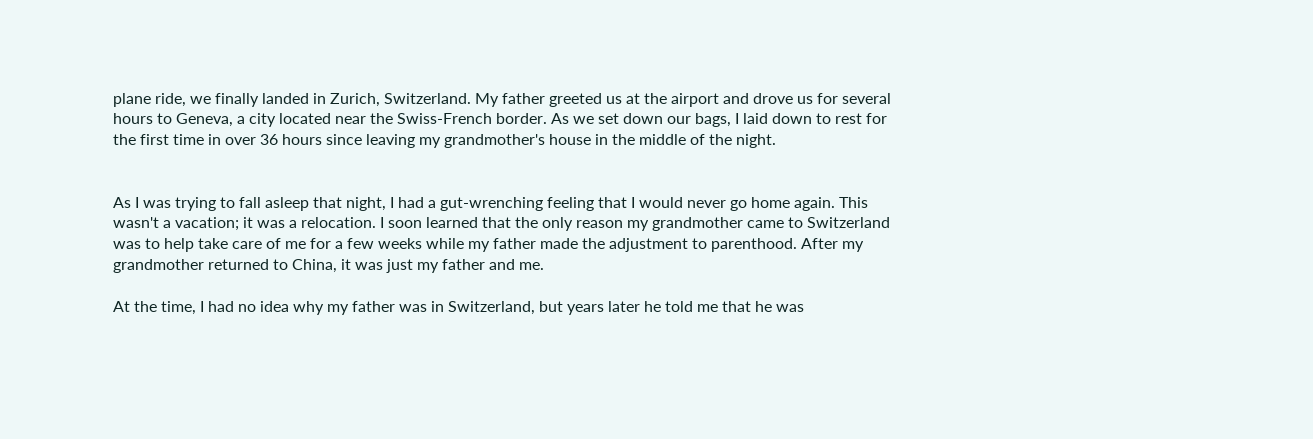plane ride, we finally landed in Zurich, Switzerland. My father greeted us at the airport and drove us for several hours to Geneva, a city located near the Swiss-French border. As we set down our bags, I laid down to rest for the first time in over 36 hours since leaving my grandmother's house in the middle of the night.


As I was trying to fall asleep that night, I had a gut-wrenching feeling that I would never go home again. This wasn't a vacation; it was a relocation. I soon learned that the only reason my grandmother came to Switzerland was to help take care of me for a few weeks while my father made the adjustment to parenthood. After my grandmother returned to China, it was just my father and me.

At the time, I had no idea why my father was in Switzerland, but years later he told me that he was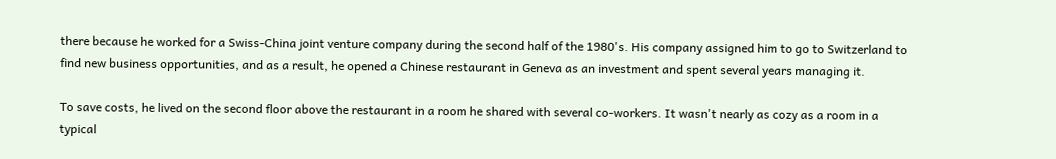there because he worked for a Swiss-China joint venture company during the second half of the 1980's. His company assigned him to go to Switzerland to find new business opportunities, and as a result, he opened a Chinese restaurant in Geneva as an investment and spent several years managing it.

To save costs, he lived on the second floor above the restaurant in a room he shared with several co-workers. It wasn't nearly as cozy as a room in a typical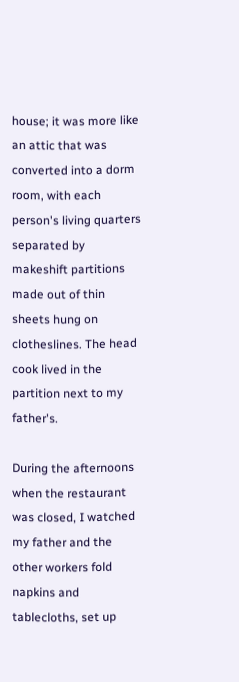house; it was more like an attic that was converted into a dorm room, with each person's living quarters separated by makeshift partitions made out of thin sheets hung on clotheslines. The head cook lived in the partition next to my father's.

During the afternoons when the restaurant was closed, I watched my father and the other workers fold napkins and tablecloths, set up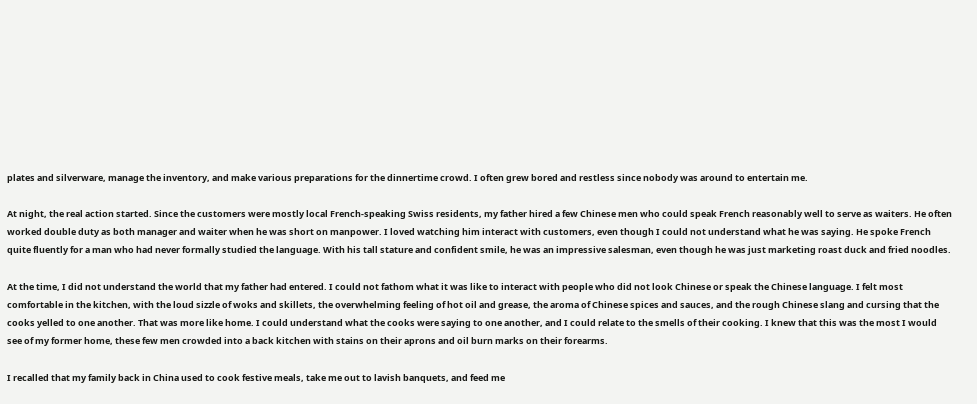plates and silverware, manage the inventory, and make various preparations for the dinnertime crowd. I often grew bored and restless since nobody was around to entertain me.

At night, the real action started. Since the customers were mostly local French-speaking Swiss residents, my father hired a few Chinese men who could speak French reasonably well to serve as waiters. He often worked double duty as both manager and waiter when he was short on manpower. I loved watching him interact with customers, even though I could not understand what he was saying. He spoke French quite fluently for a man who had never formally studied the language. With his tall stature and confident smile, he was an impressive salesman, even though he was just marketing roast duck and fried noodles.

At the time, I did not understand the world that my father had entered. I could not fathom what it was like to interact with people who did not look Chinese or speak the Chinese language. I felt most comfortable in the kitchen, with the loud sizzle of woks and skillets, the overwhelming feeling of hot oil and grease, the aroma of Chinese spices and sauces, and the rough Chinese slang and cursing that the cooks yelled to one another. That was more like home. I could understand what the cooks were saying to one another, and I could relate to the smells of their cooking. I knew that this was the most I would see of my former home, these few men crowded into a back kitchen with stains on their aprons and oil burn marks on their forearms.

I recalled that my family back in China used to cook festive meals, take me out to lavish banquets, and feed me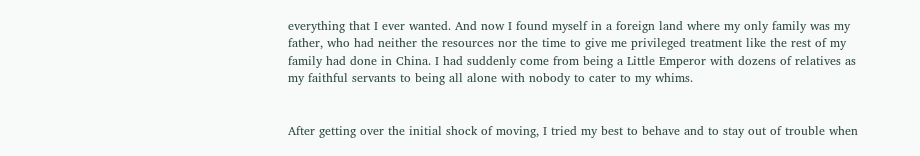everything that I ever wanted. And now I found myself in a foreign land where my only family was my father, who had neither the resources nor the time to give me privileged treatment like the rest of my family had done in China. I had suddenly come from being a Little Emperor with dozens of relatives as my faithful servants to being all alone with nobody to cater to my whims.


After getting over the initial shock of moving, I tried my best to behave and to stay out of trouble when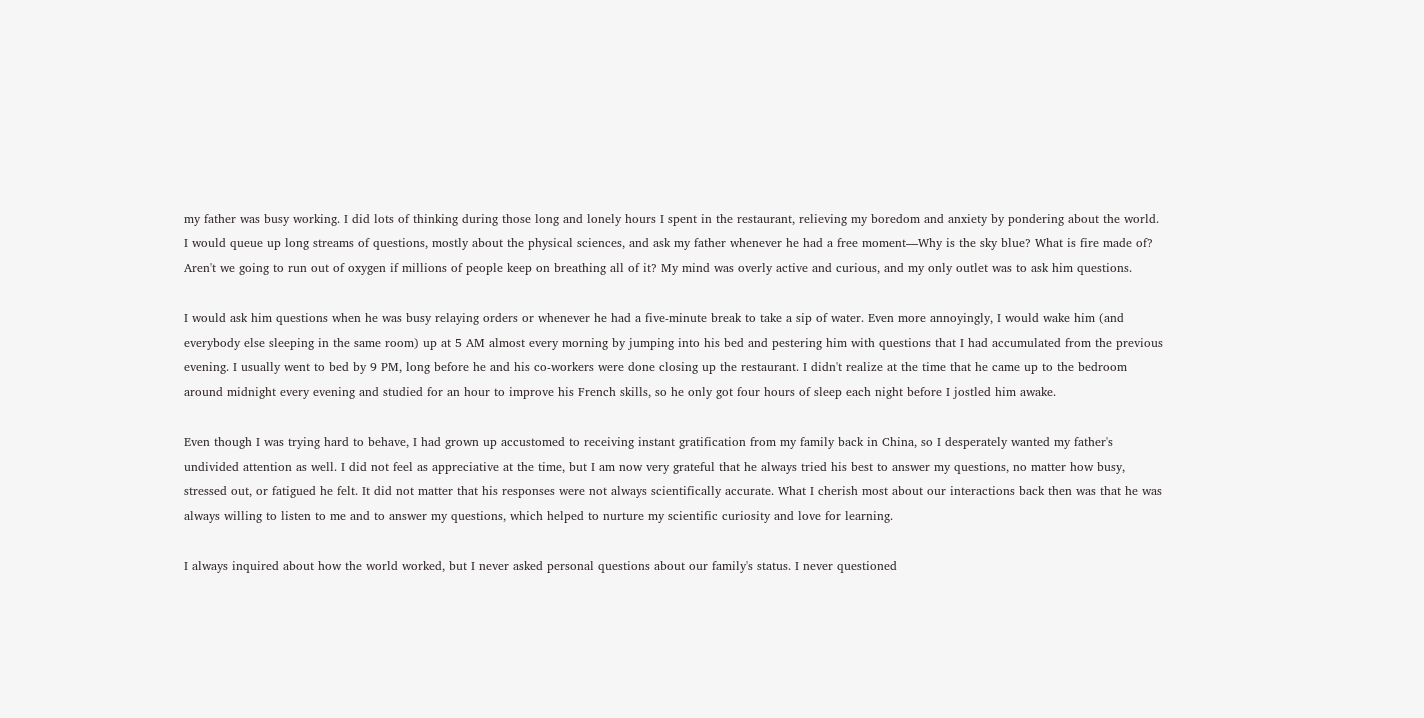my father was busy working. I did lots of thinking during those long and lonely hours I spent in the restaurant, relieving my boredom and anxiety by pondering about the world. I would queue up long streams of questions, mostly about the physical sciences, and ask my father whenever he had a free moment—Why is the sky blue? What is fire made of? Aren't we going to run out of oxygen if millions of people keep on breathing all of it? My mind was overly active and curious, and my only outlet was to ask him questions.

I would ask him questions when he was busy relaying orders or whenever he had a five-minute break to take a sip of water. Even more annoyingly, I would wake him (and everybody else sleeping in the same room) up at 5 AM almost every morning by jumping into his bed and pestering him with questions that I had accumulated from the previous evening. I usually went to bed by 9 PM, long before he and his co-workers were done closing up the restaurant. I didn't realize at the time that he came up to the bedroom around midnight every evening and studied for an hour to improve his French skills, so he only got four hours of sleep each night before I jostled him awake.

Even though I was trying hard to behave, I had grown up accustomed to receiving instant gratification from my family back in China, so I desperately wanted my father's undivided attention as well. I did not feel as appreciative at the time, but I am now very grateful that he always tried his best to answer my questions, no matter how busy, stressed out, or fatigued he felt. It did not matter that his responses were not always scientifically accurate. What I cherish most about our interactions back then was that he was always willing to listen to me and to answer my questions, which helped to nurture my scientific curiosity and love for learning.

I always inquired about how the world worked, but I never asked personal questions about our family's status. I never questioned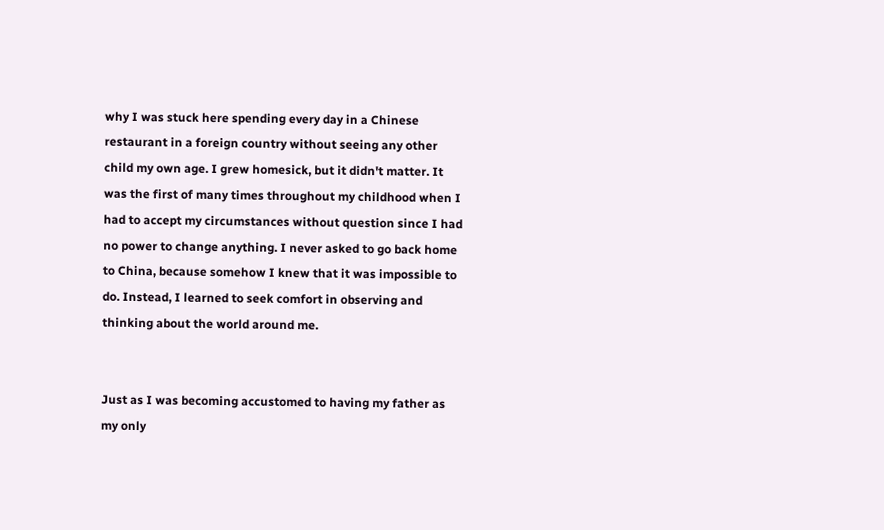why I was stuck here spending every day in a Chinese restaurant in a foreign country without seeing any other child my own age. I grew homesick, but it didn't matter. It was the first of many times throughout my childhood when I had to accept my circumstances without question since I had no power to change anything. I never asked to go back home to China, because somehow I knew that it was impossible to do. Instead, I learned to seek comfort in observing and thinking about the world around me.


Just as I was becoming accustomed to having my father as my only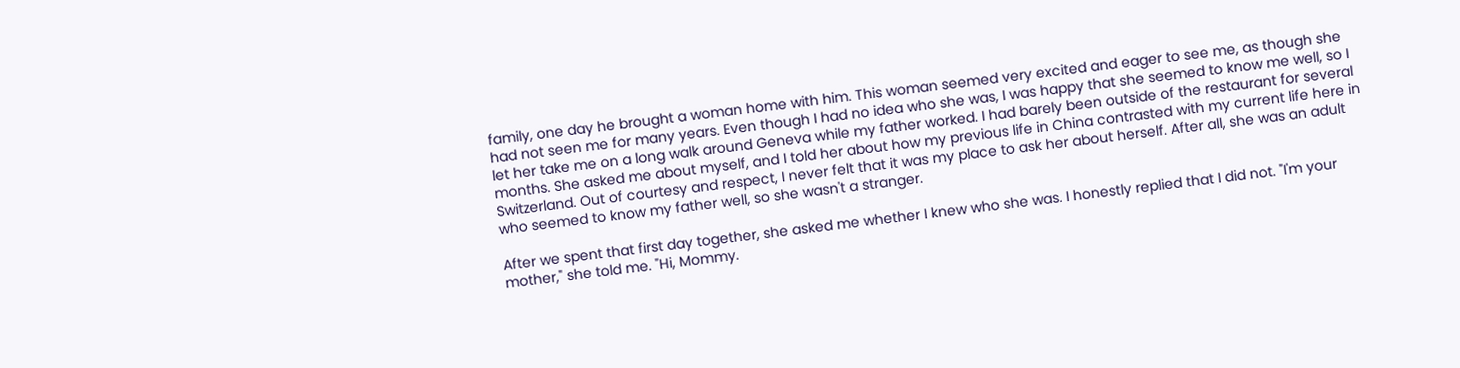family, one day he brought a woman home with him. This woman seemed very excited and eager to see me, as though she had not seen me for many years. Even though I had no idea who she was, I was happy that she seemed to know me well, so I let her take me on a long walk around Geneva while my father worked. I had barely been outside of the restaurant for several months. She asked me about myself, and I told her about how my previous life in China contrasted with my current life here in Switzerland. Out of courtesy and respect, I never felt that it was my place to ask her about herself. After all, she was an adult who seemed to know my father well, so she wasn't a stranger.

After we spent that first day together, she asked me whether I knew who she was. I honestly replied that I did not. "I'm your mother," she told me. "Hi, Mommy.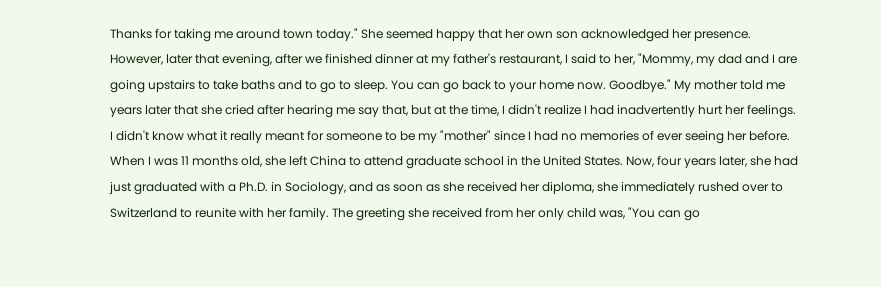Thanks for taking me around town today." She seemed happy that her own son acknowledged her presence. However, later that evening, after we finished dinner at my father's restaurant, I said to her, "Mommy, my dad and I are going upstairs to take baths and to go to sleep. You can go back to your home now. Goodbye." My mother told me years later that she cried after hearing me say that, but at the time, I didn't realize I had inadvertently hurt her feelings. I didn't know what it really meant for someone to be my "mother" since I had no memories of ever seeing her before. When I was 11 months old, she left China to attend graduate school in the United States. Now, four years later, she had just graduated with a Ph.D. in Sociology, and as soon as she received her diploma, she immediately rushed over to Switzerland to reunite with her family. The greeting she received from her only child was, "You can go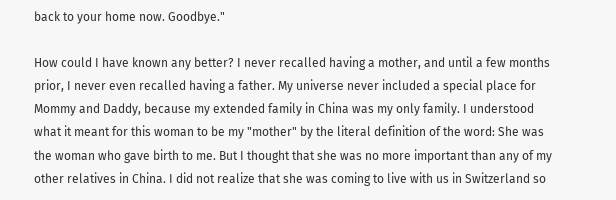back to your home now. Goodbye."

How could I have known any better? I never recalled having a mother, and until a few months prior, I never even recalled having a father. My universe never included a special place for Mommy and Daddy, because my extended family in China was my only family. I understood what it meant for this woman to be my "mother" by the literal definition of the word: She was the woman who gave birth to me. But I thought that she was no more important than any of my other relatives in China. I did not realize that she was coming to live with us in Switzerland so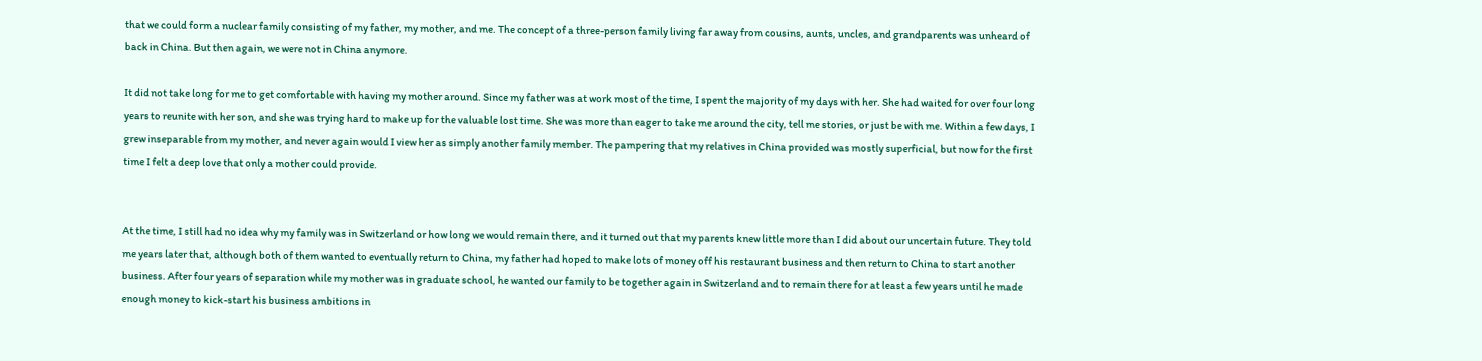that we could form a nuclear family consisting of my father, my mother, and me. The concept of a three-person family living far away from cousins, aunts, uncles, and grandparents was unheard of back in China. But then again, we were not in China anymore.

It did not take long for me to get comfortable with having my mother around. Since my father was at work most of the time, I spent the majority of my days with her. She had waited for over four long years to reunite with her son, and she was trying hard to make up for the valuable lost time. She was more than eager to take me around the city, tell me stories, or just be with me. Within a few days, I grew inseparable from my mother, and never again would I view her as simply another family member. The pampering that my relatives in China provided was mostly superficial, but now for the first time I felt a deep love that only a mother could provide.


At the time, I still had no idea why my family was in Switzerland or how long we would remain there, and it turned out that my parents knew little more than I did about our uncertain future. They told me years later that, although both of them wanted to eventually return to China, my father had hoped to make lots of money off his restaurant business and then return to China to start another business. After four years of separation while my mother was in graduate school, he wanted our family to be together again in Switzerland and to remain there for at least a few years until he made enough money to kick-start his business ambitions in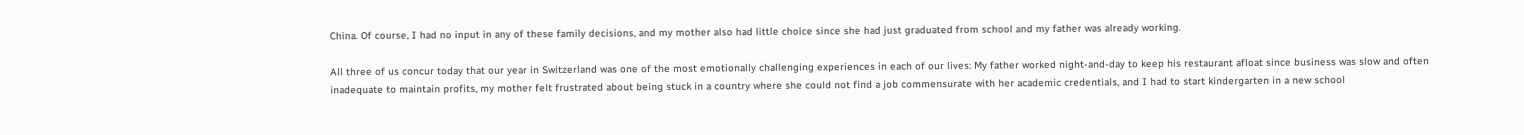China. Of course, I had no input in any of these family decisions, and my mother also had little choice since she had just graduated from school and my father was already working.

All three of us concur today that our year in Switzerland was one of the most emotionally challenging experiences in each of our lives: My father worked night-and-day to keep his restaurant afloat since business was slow and often inadequate to maintain profits, my mother felt frustrated about being stuck in a country where she could not find a job commensurate with her academic credentials, and I had to start kindergarten in a new school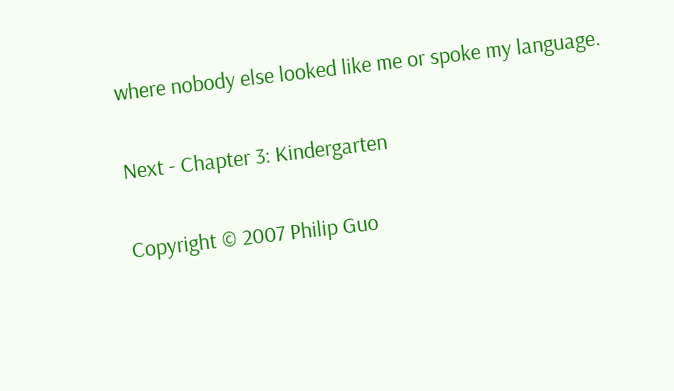where nobody else looked like me or spoke my language.

Next - Chapter 3: Kindergarten

Copyright © 2007 Philip Guo